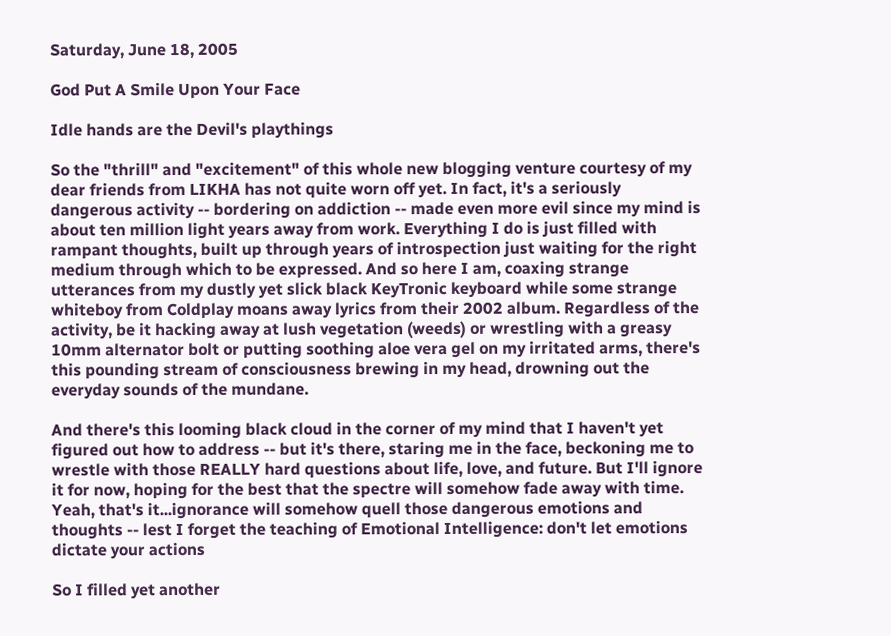Saturday, June 18, 2005

God Put A Smile Upon Your Face

Idle hands are the Devil's playthings

So the "thrill" and "excitement" of this whole new blogging venture courtesy of my dear friends from LIKHA has not quite worn off yet. In fact, it's a seriously dangerous activity -- bordering on addiction -- made even more evil since my mind is about ten million light years away from work. Everything I do is just filled with rampant thoughts, built up through years of introspection just waiting for the right medium through which to be expressed. And so here I am, coaxing strange utterances from my dustly yet slick black KeyTronic keyboard while some strange whiteboy from Coldplay moans away lyrics from their 2002 album. Regardless of the activity, be it hacking away at lush vegetation (weeds) or wrestling with a greasy 10mm alternator bolt or putting soothing aloe vera gel on my irritated arms, there's this pounding stream of consciousness brewing in my head, drowning out the everyday sounds of the mundane.

And there's this looming black cloud in the corner of my mind that I haven't yet figured out how to address -- but it's there, staring me in the face, beckoning me to wrestle with those REALLY hard questions about life, love, and future. But I'll ignore it for now, hoping for the best that the spectre will somehow fade away with time. Yeah, that's it...ignorance will somehow quell those dangerous emotions and thoughts -- lest I forget the teaching of Emotional Intelligence: don't let emotions dictate your actions

So I filled yet another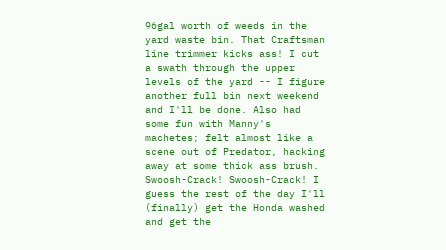96gal worth of weeds in the yard waste bin. That Craftsman line trimmer kicks ass! I cut a swath through the upper levels of the yard -- I figure another full bin next weekend and I'll be done. Also had some fun with Manny's machetes; felt almost like a scene out of Predator, hacking away at some thick ass brush. Swoosh-Crack! Swoosh-Crack! I guess the rest of the day I'll (finally) get the Honda washed and get the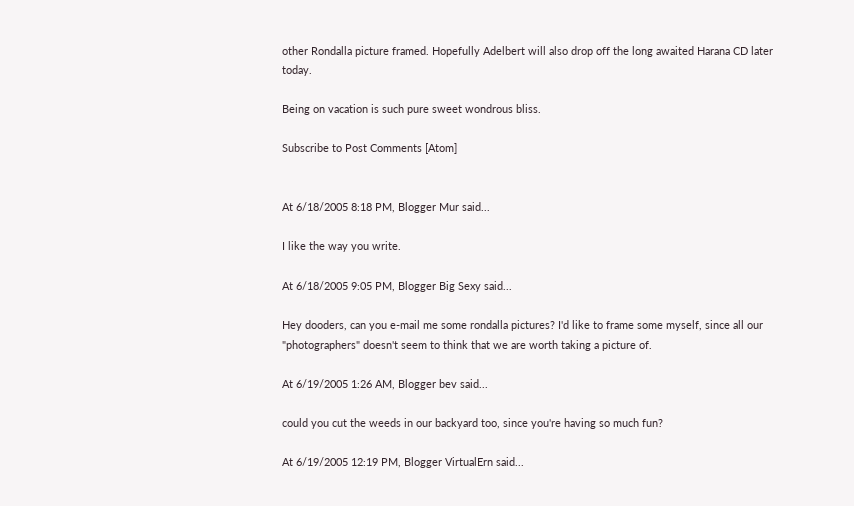other Rondalla picture framed. Hopefully Adelbert will also drop off the long awaited Harana CD later today.

Being on vacation is such pure sweet wondrous bliss.

Subscribe to Post Comments [Atom]


At 6/18/2005 8:18 PM, Blogger Mur said...

I like the way you write.

At 6/18/2005 9:05 PM, Blogger Big Sexy said...

Hey dooders, can you e-mail me some rondalla pictures? I'd like to frame some myself, since all our "photographers" doesn't seem to think that we are worth taking a picture of.

At 6/19/2005 1:26 AM, Blogger bev said...

could you cut the weeds in our backyard too, since you're having so much fun?

At 6/19/2005 12:19 PM, Blogger VirtualErn said...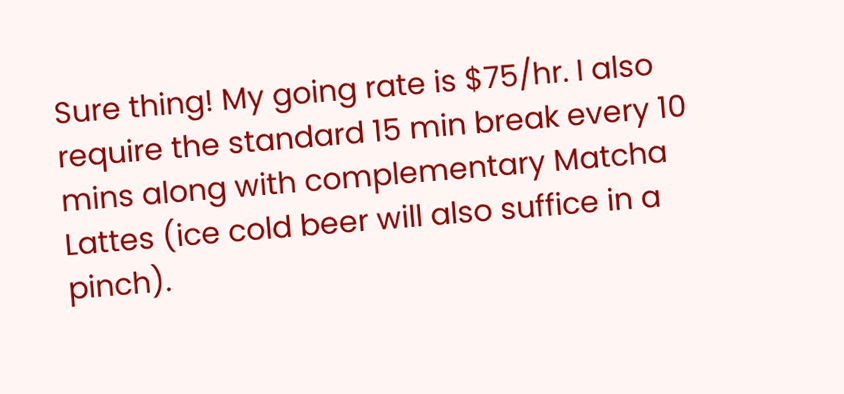Sure thing! My going rate is $75/hr. I also require the standard 15 min break every 10 mins along with complementary Matcha Lattes (ice cold beer will also suffice in a pinch).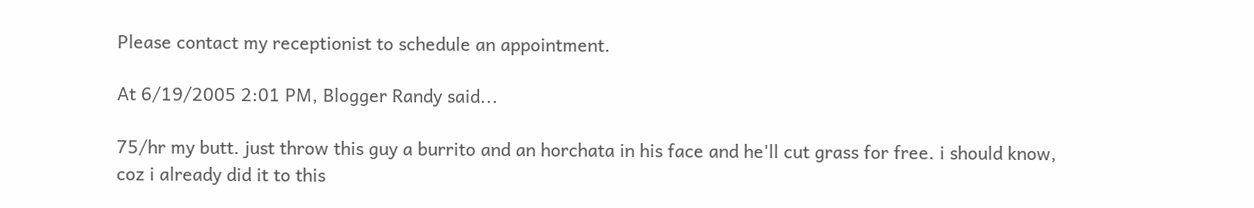Please contact my receptionist to schedule an appointment.

At 6/19/2005 2:01 PM, Blogger Randy said...

75/hr my butt. just throw this guy a burrito and an horchata in his face and he'll cut grass for free. i should know, coz i already did it to this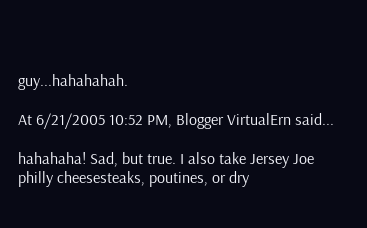guy...hahahahah.

At 6/21/2005 10:52 PM, Blogger VirtualErn said...

hahahaha! Sad, but true. I also take Jersey Joe philly cheesesteaks, poutines, or dry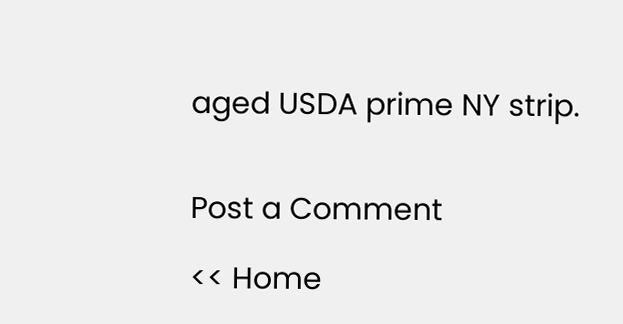aged USDA prime NY strip.


Post a Comment

<< Home